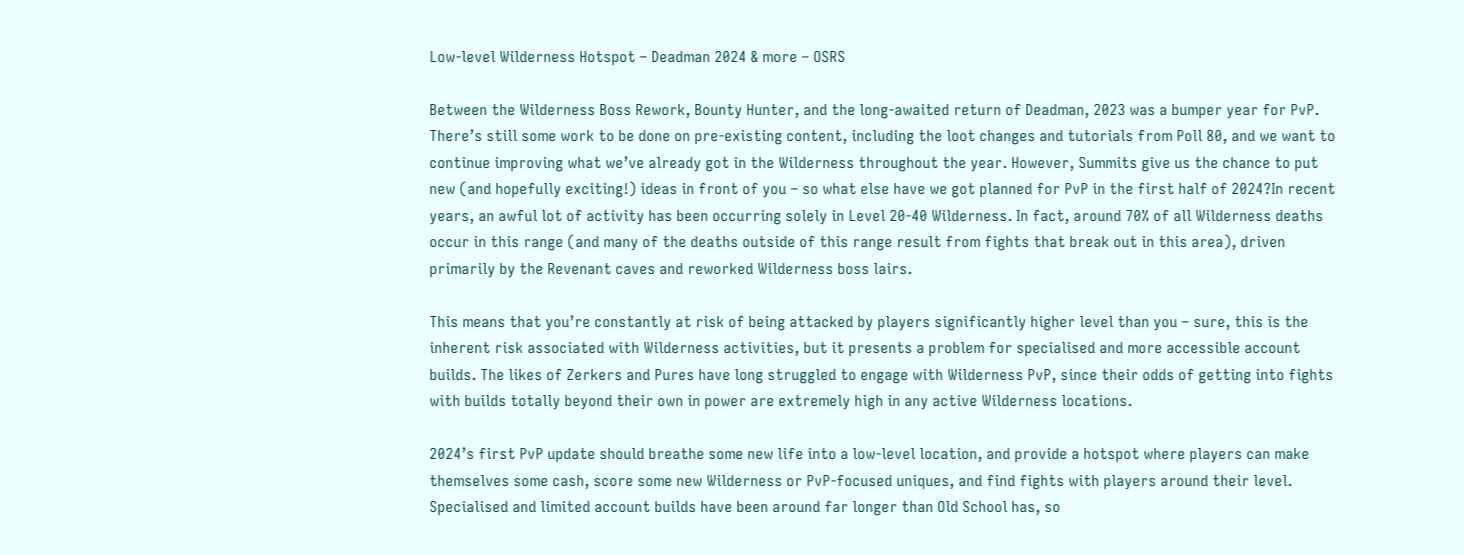Low-level Wilderness Hotspot – Deadman 2024 & more – OSRS

Between the Wilderness Boss Rework, Bounty Hunter, and the long-awaited return of Deadman, 2023 was a bumper year for PvP. There’s still some work to be done on pre-existing content, including the loot changes and tutorials from Poll 80, and we want to continue improving what we’ve already got in the Wilderness throughout the year. However, Summits give us the chance to put new (and hopefully exciting!) ideas in front of you – so what else have we got planned for PvP in the first half of 2024?In recent years, an awful lot of activity has been occurring solely in Level 20-40 Wilderness. In fact, around 70% of all Wilderness deaths occur in this range (and many of the deaths outside of this range result from fights that break out in this area), driven primarily by the Revenant caves and reworked Wilderness boss lairs.

This means that you’re constantly at risk of being attacked by players significantly higher level than you – sure, this is the inherent risk associated with Wilderness activities, but it presents a problem for specialised and more accessible account builds. The likes of Zerkers and Pures have long struggled to engage with Wilderness PvP, since their odds of getting into fights with builds totally beyond their own in power are extremely high in any active Wilderness locations.

2024’s first PvP update should breathe some new life into a low-level location, and provide a hotspot where players can make themselves some cash, score some new Wilderness or PvP-focused uniques, and find fights with players around their level. Specialised and limited account builds have been around far longer than Old School has, so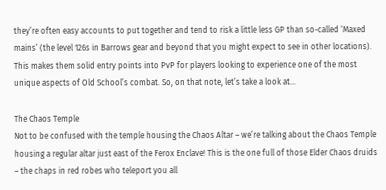they’re often easy accounts to put together and tend to risk a little less GP than so-called ‘Maxed mains’ (the level 126s in Barrows gear and beyond that you might expect to see in other locations). This makes them solid entry points into PvP for players looking to experience one of the most unique aspects of Old School’s combat. So, on that note, let’s take a look at…

The Chaos Temple
Not to be confused with the temple housing the Chaos Altar – we’re talking about the Chaos Temple housing a regular altar just east of the Ferox Enclave! This is the one full of those Elder Chaos druids – the chaps in red robes who teleport you all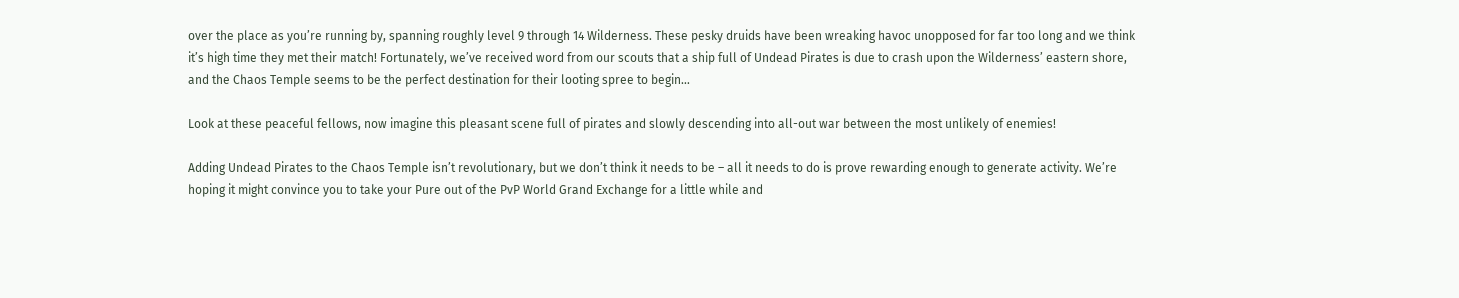over the place as you’re running by, spanning roughly level 9 through 14 Wilderness. These pesky druids have been wreaking havoc unopposed for far too long and we think it’s high time they met their match! Fortunately, we’ve received word from our scouts that a ship full of Undead Pirates is due to crash upon the Wilderness’ eastern shore, and the Chaos Temple seems to be the perfect destination for their looting spree to begin…

Look at these peaceful fellows, now imagine this pleasant scene full of pirates and slowly descending into all-out war between the most unlikely of enemies!

Adding Undead Pirates to the Chaos Temple isn’t revolutionary, but we don’t think it needs to be – all it needs to do is prove rewarding enough to generate activity. We’re hoping it might convince you to take your Pure out of the PvP World Grand Exchange for a little while and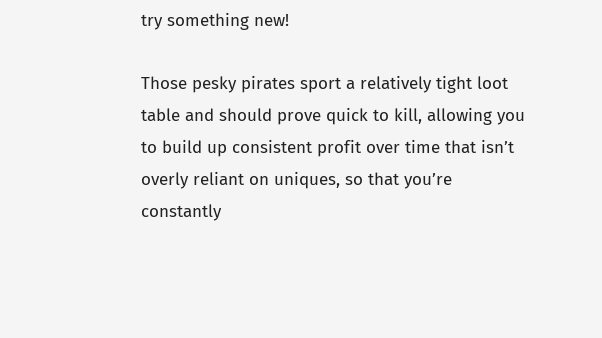try something new!

Those pesky pirates sport a relatively tight loot table and should prove quick to kill, allowing you to build up consistent profit over time that isn’t overly reliant on uniques, so that you’re constantly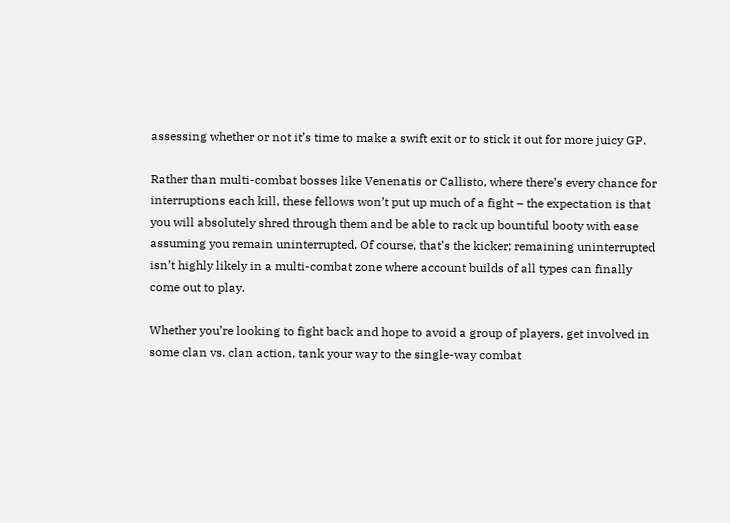assessing whether or not it’s time to make a swift exit or to stick it out for more juicy GP.

Rather than multi-combat bosses like Venenatis or Callisto, where there’s every chance for interruptions each kill, these fellows won’t put up much of a fight – the expectation is that you will absolutely shred through them and be able to rack up bountiful booty with ease assuming you remain uninterrupted. Of course, that’s the kicker; remaining uninterrupted isn’t highly likely in a multi-combat zone where account builds of all types can finally come out to play.

Whether you’re looking to fight back and hope to avoid a group of players, get involved in some clan vs. clan action, tank your way to the single-way combat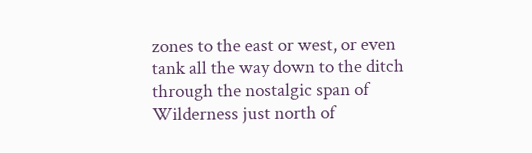zones to the east or west, or even tank all the way down to the ditch through the nostalgic span of Wilderness just north of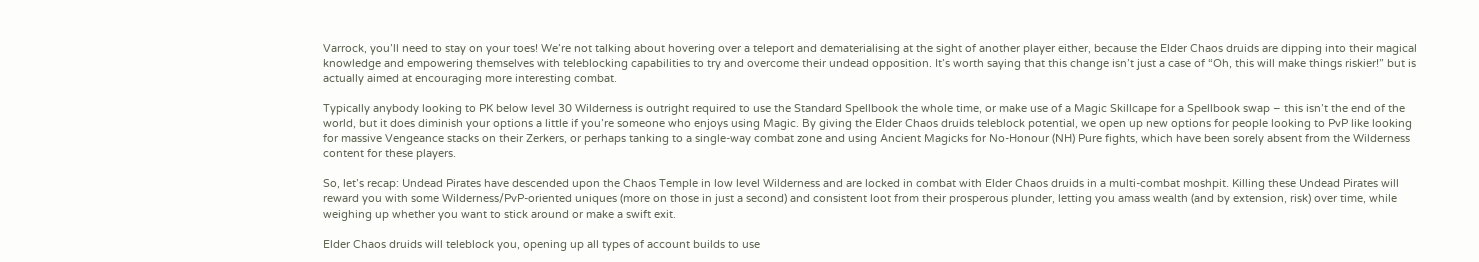Varrock, you’ll need to stay on your toes! We’re not talking about hovering over a teleport and dematerialising at the sight of another player either, because the Elder Chaos druids are dipping into their magical knowledge and empowering themselves with teleblocking capabilities to try and overcome their undead opposition. It’s worth saying that this change isn’t just a case of “Oh, this will make things riskier!” but is actually aimed at encouraging more interesting combat.

Typically anybody looking to PK below level 30 Wilderness is outright required to use the Standard Spellbook the whole time, or make use of a Magic Skillcape for a Spellbook swap – this isn’t the end of the world, but it does diminish your options a little if you’re someone who enjoys using Magic. By giving the Elder Chaos druids teleblock potential, we open up new options for people looking to PvP like looking for massive Vengeance stacks on their Zerkers, or perhaps tanking to a single-way combat zone and using Ancient Magicks for No-Honour (NH) Pure fights, which have been sorely absent from the Wilderness content for these players.

So, let’s recap: Undead Pirates have descended upon the Chaos Temple in low level Wilderness and are locked in combat with Elder Chaos druids in a multi-combat moshpit. Killing these Undead Pirates will reward you with some Wilderness/PvP-oriented uniques (more on those in just a second) and consistent loot from their prosperous plunder, letting you amass wealth (and by extension, risk) over time, while weighing up whether you want to stick around or make a swift exit.

Elder Chaos druids will teleblock you, opening up all types of account builds to use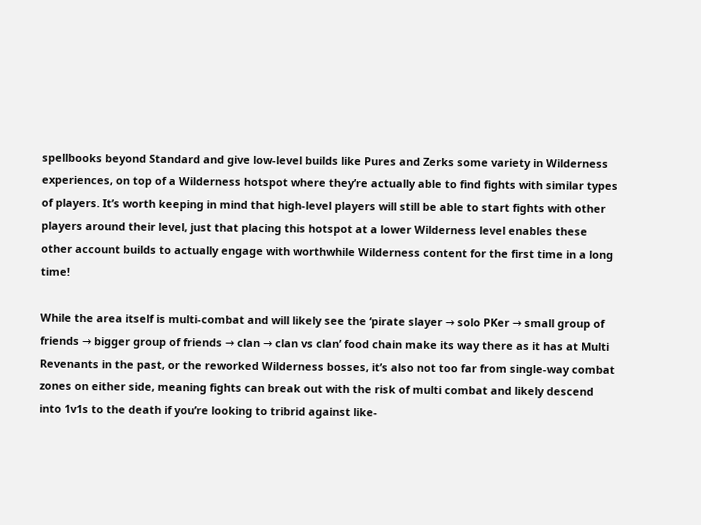spellbooks beyond Standard and give low-level builds like Pures and Zerks some variety in Wilderness experiences, on top of a Wilderness hotspot where they’re actually able to find fights with similar types of players. It’s worth keeping in mind that high-level players will still be able to start fights with other players around their level, just that placing this hotspot at a lower Wilderness level enables these other account builds to actually engage with worthwhile Wilderness content for the first time in a long time!

While the area itself is multi-combat and will likely see the ‘pirate slayer → solo PKer → small group of friends → bigger group of friends → clan → clan vs clan’ food chain make its way there as it has at Multi Revenants in the past, or the reworked Wilderness bosses, it’s also not too far from single-way combat zones on either side, meaning fights can break out with the risk of multi combat and likely descend into 1v1s to the death if you’re looking to tribrid against like-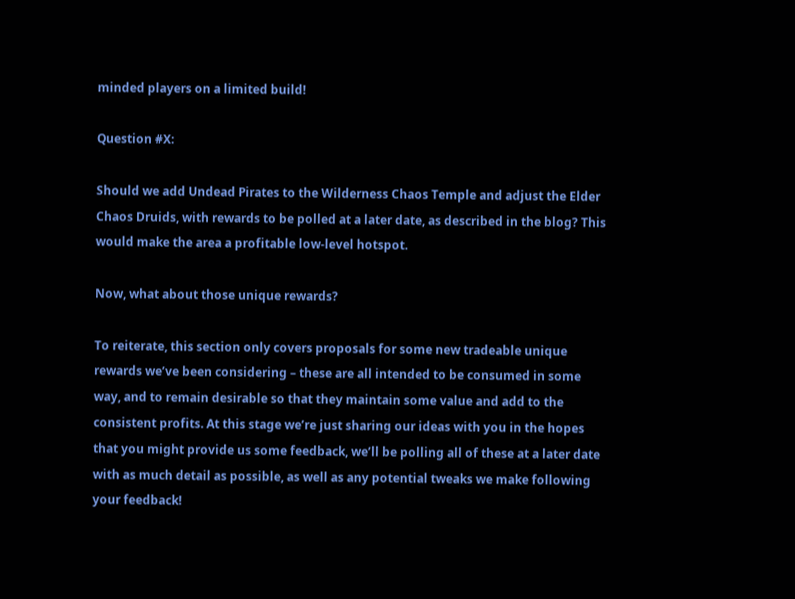minded players on a limited build!

Question #X:

Should we add Undead Pirates to the Wilderness Chaos Temple and adjust the Elder Chaos Druids, with rewards to be polled at a later date, as described in the blog? This would make the area a profitable low-level hotspot.

Now, what about those unique rewards?

To reiterate, this section only covers proposals for some new tradeable unique rewards we’ve been considering – these are all intended to be consumed in some way, and to remain desirable so that they maintain some value and add to the consistent profits. At this stage we’re just sharing our ideas with you in the hopes that you might provide us some feedback, we’ll be polling all of these at a later date with as much detail as possible, as well as any potential tweaks we make following your feedback!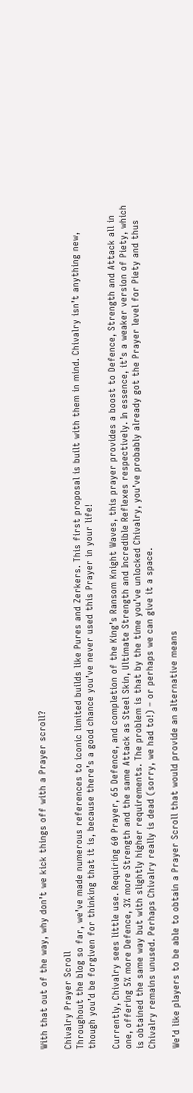With that out of the way, why don’t we kick things off with a Prayer scroll?

Chivalry Prayer Scroll
Throughout the blog so far, we’ve made numerous references to iconic limited builds like Pures and Zerkers. This first proposal is built with them in mind. Chivalry isn’t anything new, though you’d be forgiven for thinking that it is, because there’s a good chance you’ve never used this Prayer in your life!

Currently, Chivalry sees little use. Requiring 60 Prayer, 65 Defence, and completion of the King’s Ransom Knight Waves, this prayer provides a boost to Defence, Strength and Attack all in one, offering 5% more Defence, 3% more Strength and the same Attack as Steel Skin, Ultimate Strength and Incredible Reflexes respectively. In essence, it’s a weaker version of Piety, which is obtained the same way but with slightly higher requirements. The problem is that by the time you’ve unlocked Chivalry, you’ve probably already got the Prayer level for Piety and thus Chivalry remains unused. Perhaps Chivalry really is dead (sorry, we had to!) – or perhaps we can give it a space.

We’d like players to be able to obtain a Prayer Scroll that would provide an alternative means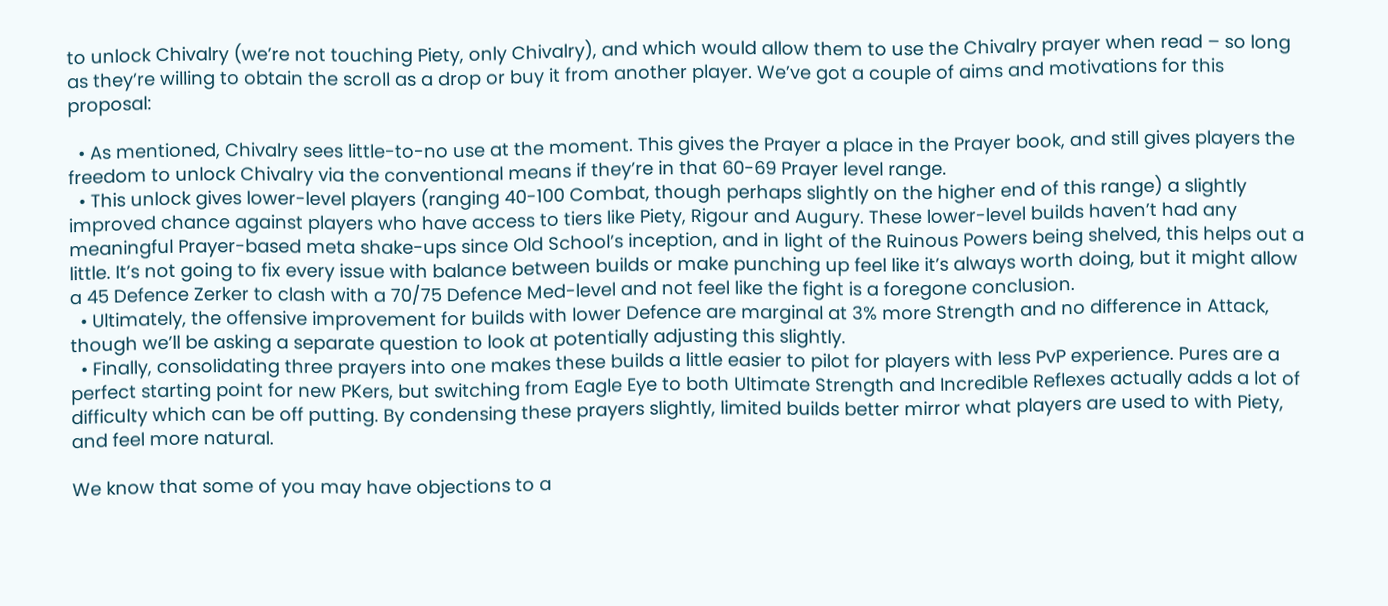to unlock Chivalry (we’re not touching Piety, only Chivalry), and which would allow them to use the Chivalry prayer when read – so long as they’re willing to obtain the scroll as a drop or buy it from another player. We’ve got a couple of aims and motivations for this proposal:

  • As mentioned, Chivalry sees little-to-no use at the moment. This gives the Prayer a place in the Prayer book, and still gives players the freedom to unlock Chivalry via the conventional means if they’re in that 60-69 Prayer level range.
  • This unlock gives lower-level players (ranging 40-100 Combat, though perhaps slightly on the higher end of this range) a slightly improved chance against players who have access to tiers like Piety, Rigour and Augury. These lower-level builds haven’t had any meaningful Prayer-based meta shake-ups since Old School’s inception, and in light of the Ruinous Powers being shelved, this helps out a little. It’s not going to fix every issue with balance between builds or make punching up feel like it’s always worth doing, but it might allow a 45 Defence Zerker to clash with a 70/75 Defence Med-level and not feel like the fight is a foregone conclusion.
  • Ultimately, the offensive improvement for builds with lower Defence are marginal at 3% more Strength and no difference in Attack, though we’ll be asking a separate question to look at potentially adjusting this slightly.
  • Finally, consolidating three prayers into one makes these builds a little easier to pilot for players with less PvP experience. Pures are a perfect starting point for new PKers, but switching from Eagle Eye to both Ultimate Strength and Incredible Reflexes actually adds a lot of difficulty which can be off putting. By condensing these prayers slightly, limited builds better mirror what players are used to with Piety, and feel more natural.

We know that some of you may have objections to a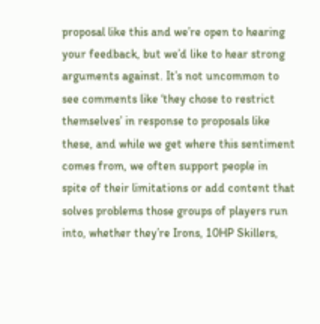proposal like this and we’re open to hearing your feedback, but we’d like to hear strong arguments against. It’s not uncommon to see comments like ‘they chose to restrict themselves’ in response to proposals like these, and while we get where this sentiment comes from, we often support people in spite of their limitations or add content that solves problems those groups of players run into, whether they’re Irons, 10HP Skillers,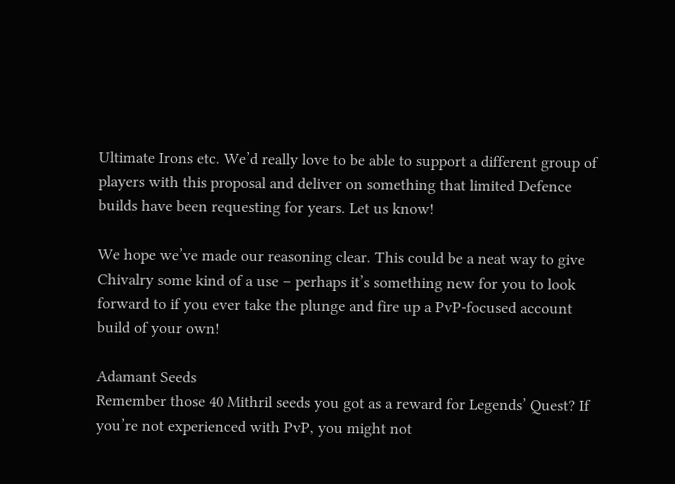Ultimate Irons etc. We’d really love to be able to support a different group of players with this proposal and deliver on something that limited Defence builds have been requesting for years. Let us know!

We hope we’ve made our reasoning clear. This could be a neat way to give Chivalry some kind of a use – perhaps it’s something new for you to look forward to if you ever take the plunge and fire up a PvP-focused account build of your own!

Adamant Seeds
Remember those 40 Mithril seeds you got as a reward for Legends’ Quest? If you’re not experienced with PvP, you might not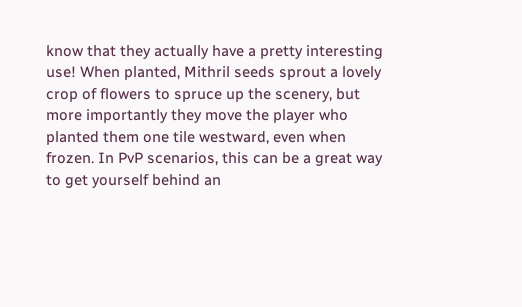know that they actually have a pretty interesting use! When planted, Mithril seeds sprout a lovely crop of flowers to spruce up the scenery, but more importantly they move the player who planted them one tile westward, even when frozen. In PvP scenarios, this can be a great way to get yourself behind an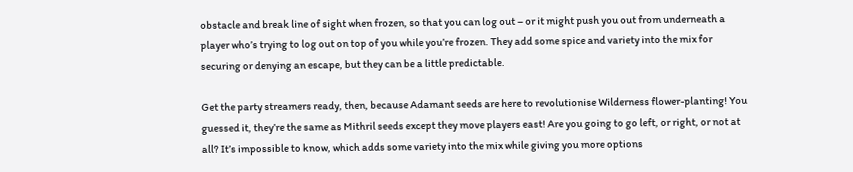obstacle and break line of sight when frozen, so that you can log out – or it might push you out from underneath a player who’s trying to log out on top of you while you’re frozen. They add some spice and variety into the mix for securing or denying an escape, but they can be a little predictable.

Get the party streamers ready, then, because Adamant seeds are here to revolutionise Wilderness flower-planting! You guessed it, they’re the same as Mithril seeds except they move players east! Are you going to go left, or right, or not at all? It’s impossible to know, which adds some variety into the mix while giving you more options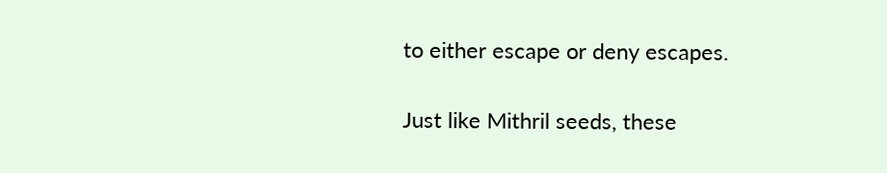to either escape or deny escapes.

Just like Mithril seeds, these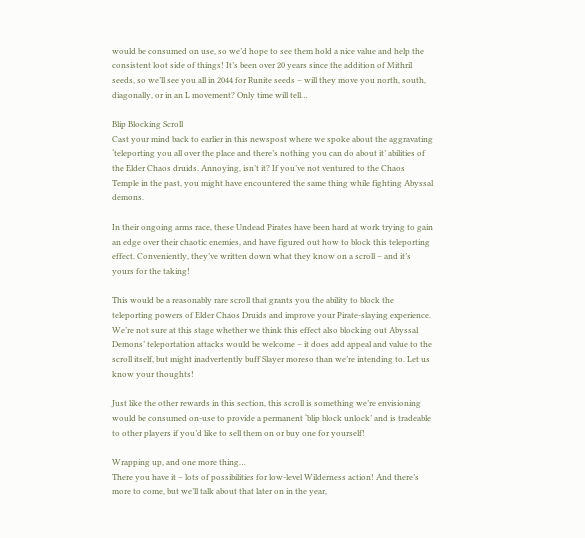would be consumed on use, so we’d hope to see them hold a nice value and help the consistent loot side of things! It’s been over 20 years since the addition of Mithril seeds, so we’ll see you all in 2044 for Runite seeds – will they move you north, south, diagonally, or in an L movement? Only time will tell…

Blip Blocking Scroll
Cast your mind back to earlier in this newspost where we spoke about the aggravating ‘teleporting you all over the place and there’s nothing you can do about it’ abilities of the Elder Chaos druids. Annoying, isn’t it? If you’ve not ventured to the Chaos Temple in the past, you might have encountered the same thing while fighting Abyssal demons.

In their ongoing arms race, these Undead Pirates have been hard at work trying to gain an edge over their chaotic enemies, and have figured out how to block this teleporting effect. Conveniently, they’ve written down what they know on a scroll – and it’s yours for the taking!

This would be a reasonably rare scroll that grants you the ability to block the teleporting powers of Elder Chaos Druids and improve your Pirate-slaying experience. We’re not sure at this stage whether we think this effect also blocking out Abyssal Demons’ teleportation attacks would be welcome – it does add appeal and value to the scroll itself, but might inadvertently buff Slayer moreso than we’re intending to. Let us know your thoughts!

Just like the other rewards in this section, this scroll is something we’re envisioning would be consumed on-use to provide a permanent ‘blip block unlock’ and is tradeable to other players if you’d like to sell them on or buy one for yourself!

Wrapping up, and one more thing…
There you have it – lots of possibilities for low-level Wilderness action! And there’s more to come, but we’ll talk about that later on in the year,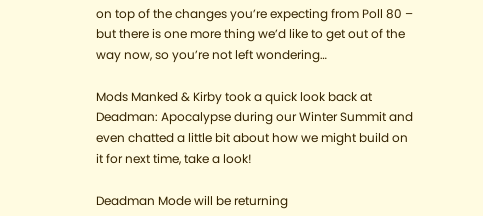on top of the changes you’re expecting from Poll 80 – but there is one more thing we’d like to get out of the way now, so you’re not left wondering…

Mods Manked & Kirby took a quick look back at Deadman: Apocalypse during our Winter Summit and even chatted a little bit about how we might build on it for next time, take a look!

Deadman Mode will be returning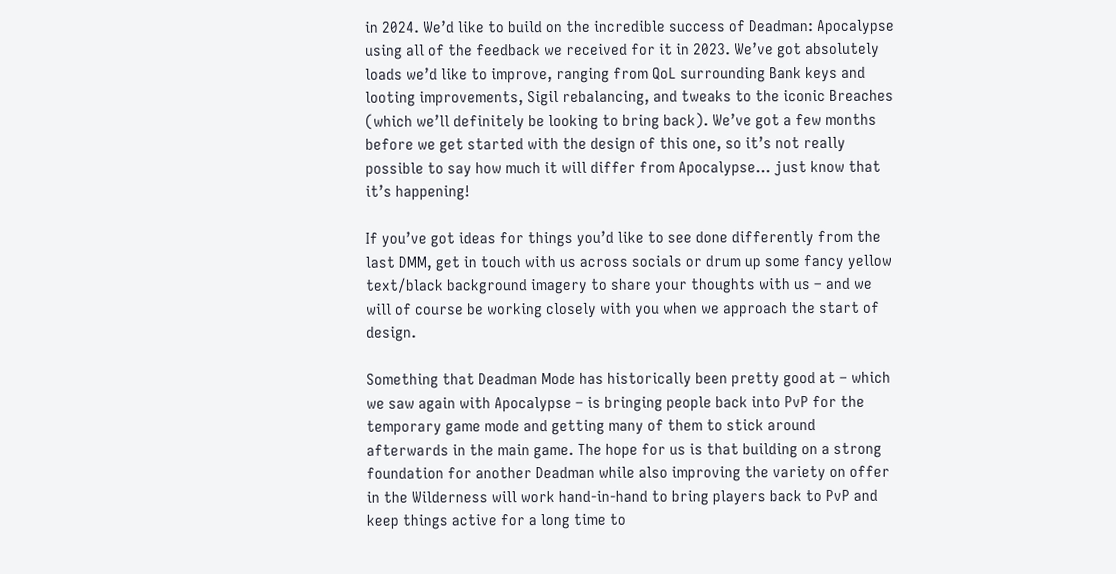in 2024. We’d like to build on the incredible success of Deadman: Apocalypse using all of the feedback we received for it in 2023. We’ve got absolutely loads we’d like to improve, ranging from QoL surrounding Bank keys and looting improvements, Sigil rebalancing, and tweaks to the iconic Breaches (which we’ll definitely be looking to bring back). We’ve got a few months before we get started with the design of this one, so it’s not really possible to say how much it will differ from Apocalypse… just know that it’s happening!

If you’ve got ideas for things you’d like to see done differently from the last DMM, get in touch with us across socials or drum up some fancy yellow text/black background imagery to share your thoughts with us – and we will of course be working closely with you when we approach the start of design.

Something that Deadman Mode has historically been pretty good at – which we saw again with Apocalypse – is bringing people back into PvP for the temporary game mode and getting many of them to stick around afterwards in the main game. The hope for us is that building on a strong foundation for another Deadman while also improving the variety on offer in the Wilderness will work hand-in-hand to bring players back to PvP and keep things active for a long time to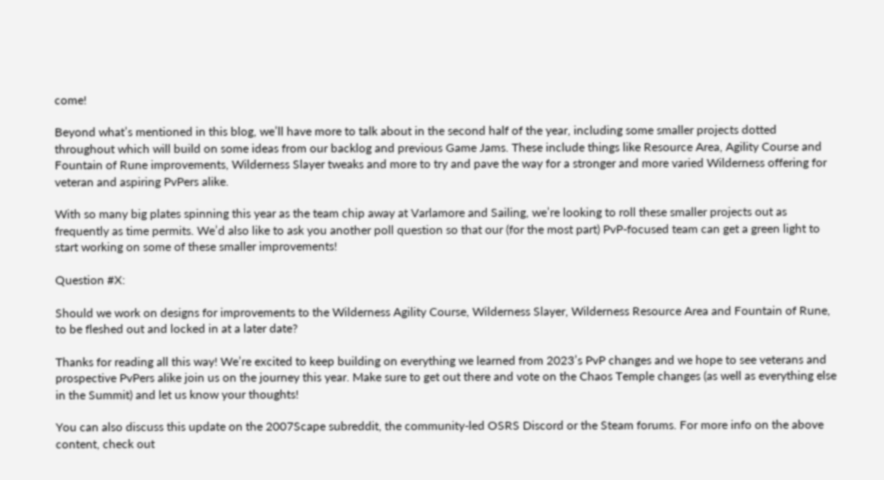come!

Beyond what’s mentioned in this blog, we’ll have more to talk about in the second half of the year, including some smaller projects dotted throughout which will build on some ideas from our backlog and previous Game Jams. These include things like Resource Area, Agility Course and Fountain of Rune improvements, Wilderness Slayer tweaks and more to try and pave the way for a stronger and more varied Wilderness offering for veteran and aspiring PvPers alike.

With so many big plates spinning this year as the team chip away at Varlamore and Sailing, we’re looking to roll these smaller projects out as frequently as time permits. We’d also like to ask you another poll question so that our (for the most part) PvP-focused team can get a green light to start working on some of these smaller improvements!

Question #X:

Should we work on designs for improvements to the Wilderness Agility Course, Wilderness Slayer, Wilderness Resource Area and Fountain of Rune, to be fleshed out and locked in at a later date?

Thanks for reading all this way! We’re excited to keep building on everything we learned from 2023’s PvP changes and we hope to see veterans and prospective PvPers alike join us on the journey this year. Make sure to get out there and vote on the Chaos Temple changes (as well as everything else in the Summit) and let us know your thoughts!

You can also discuss this update on the 2007Scape subreddit, the community-led OSRS Discord or the Steam forums. For more info on the above content, check out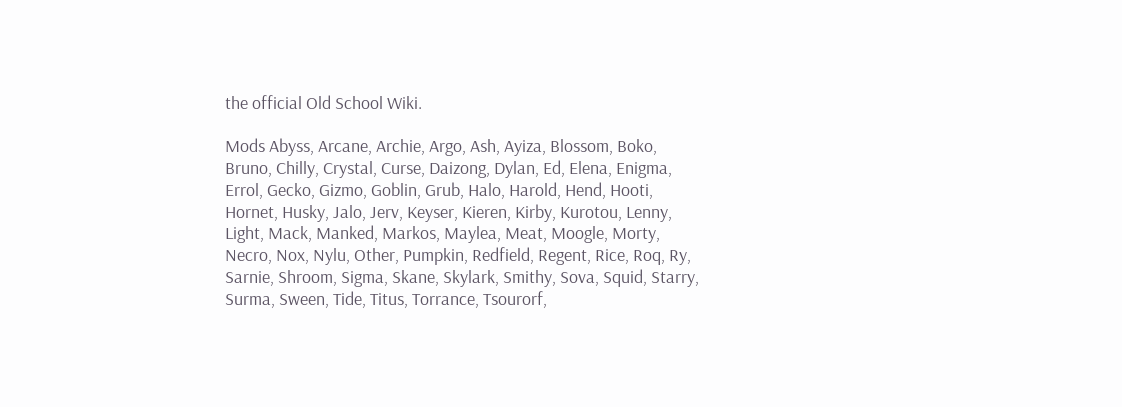the official Old School Wiki.

Mods Abyss, Arcane, Archie, Argo, Ash, Ayiza, Blossom, Boko, Bruno, Chilly, Crystal, Curse, Daizong, Dylan, Ed, Elena, Enigma, Errol, Gecko, Gizmo, Goblin, Grub, Halo, Harold, Hend, Hooti, Hornet, Husky, Jalo, Jerv, Keyser, Kieren, Kirby, Kurotou, Lenny, Light, Mack, Manked, Markos, Maylea, Meat, Moogle, Morty, Necro, Nox, Nylu, Other, Pumpkin, Redfield, Regent, Rice, Roq, Ry, Sarnie, Shroom, Sigma, Skane, Skylark, Smithy, Sova, Squid, Starry, Surma, Sween, Tide, Titus, Torrance, Tsourorf,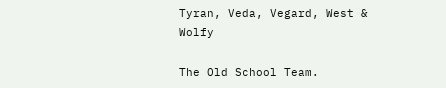Tyran, Veda, Vegard, West & Wolfy

The Old School Team.